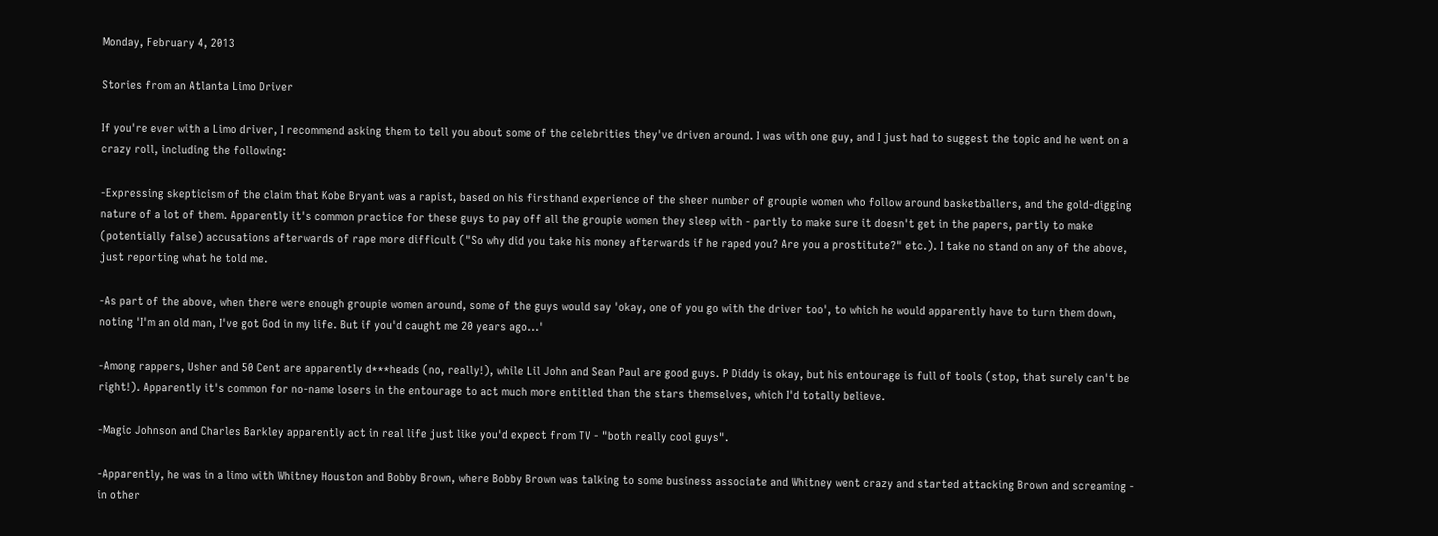Monday, February 4, 2013

Stories from an Atlanta Limo Driver

If you're ever with a Limo driver, I recommend asking them to tell you about some of the celebrities they've driven around. I was with one guy, and I just had to suggest the topic and he went on a crazy roll, including the following:

-Expressing skepticism of the claim that Kobe Bryant was a rapist, based on his firsthand experience of the sheer number of groupie women who follow around basketballers, and the gold-digging nature of a lot of them. Apparently it's common practice for these guys to pay off all the groupie women they sleep with - partly to make sure it doesn't get in the papers, partly to make (potentially false) accusations afterwards of rape more difficult ("So why did you take his money afterwards if he raped you? Are you a prostitute?" etc.). I take no stand on any of the above, just reporting what he told me.

-As part of the above, when there were enough groupie women around, some of the guys would say 'okay, one of you go with the driver too', to which he would apparently have to turn them down, noting 'I'm an old man, I've got God in my life. But if you'd caught me 20 years ago...'

-Among rappers, Usher and 50 Cent are apparently d***heads (no, really!), while Lil John and Sean Paul are good guys. P Diddy is okay, but his entourage is full of tools (stop, that surely can't be right!). Apparently it's common for no-name losers in the entourage to act much more entitled than the stars themselves, which I'd totally believe.

-Magic Johnson and Charles Barkley apparently act in real life just like you'd expect from TV - "both really cool guys".

-Apparently, he was in a limo with Whitney Houston and Bobby Brown, where Bobby Brown was talking to some business associate and Whitney went crazy and started attacking Brown and screaming - in other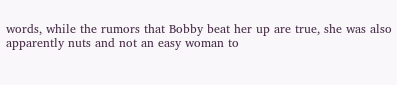words, while the rumors that Bobby beat her up are true, she was also apparently nuts and not an easy woman to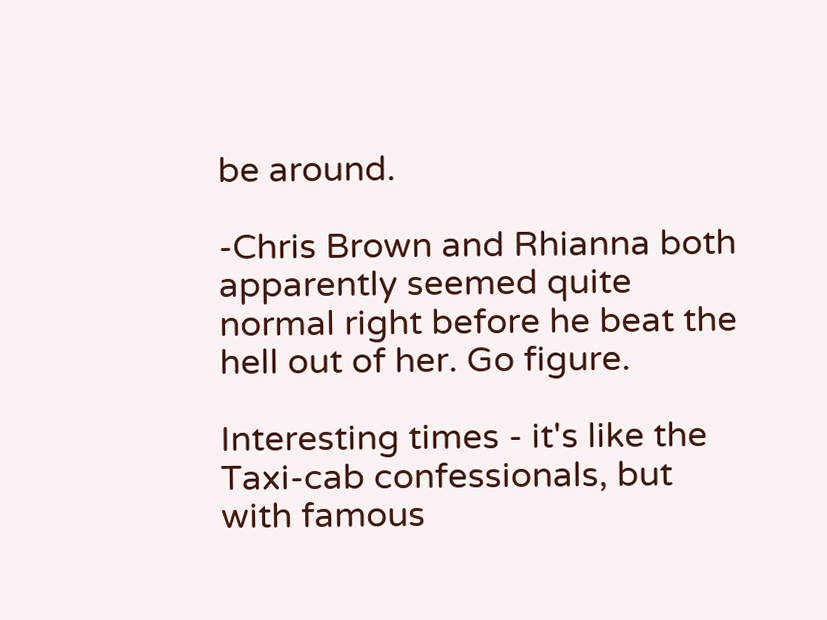be around.

-Chris Brown and Rhianna both apparently seemed quite normal right before he beat the hell out of her. Go figure.

Interesting times - it's like the Taxi-cab confessionals, but with famous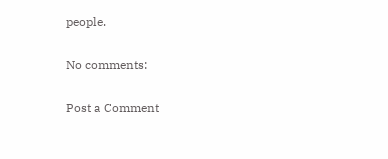people.

No comments:

Post a Comment